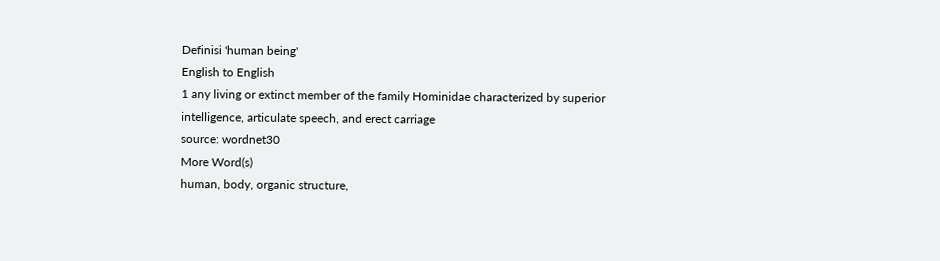Definisi 'human being'
English to English
1 any living or extinct member of the family Hominidae characterized by superior intelligence, articulate speech, and erect carriage
source: wordnet30
More Word(s)
human, body, organic structure,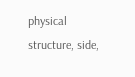physical structure, side,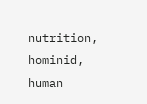nutrition, hominid, human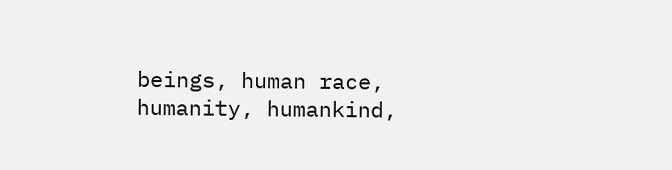beings, human race, humanity, humankind,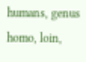humans, genus homo, loin,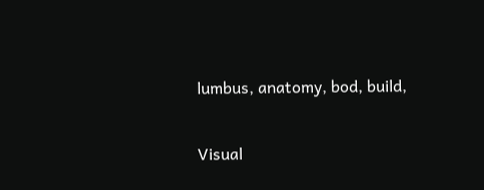lumbus, anatomy, bod, build,

Visual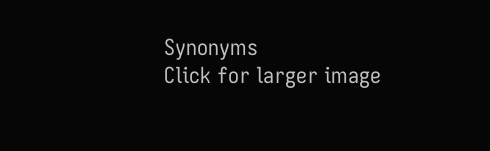Synonyms
Click for larger image